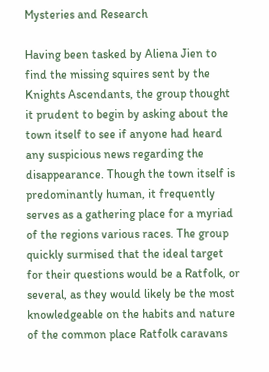Mysteries and Research

Having been tasked by Aliena Jien to find the missing squires sent by the Knights Ascendants, the group thought it prudent to begin by asking about the town itself to see if anyone had heard any suspicious news regarding the disappearance. Though the town itself is predominantly human, it frequently serves as a gathering place for a myriad of the regions various races. The group quickly surmised that the ideal target for their questions would be a Ratfolk, or several, as they would likely be the most knowledgeable on the habits and nature of the common place Ratfolk caravans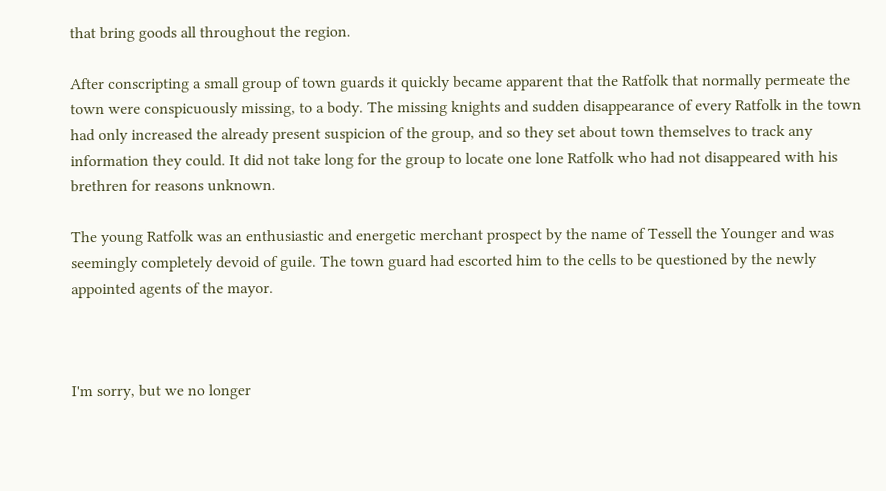that bring goods all throughout the region.

After conscripting a small group of town guards it quickly became apparent that the Ratfolk that normally permeate the town were conspicuously missing, to a body. The missing knights and sudden disappearance of every Ratfolk in the town had only increased the already present suspicion of the group, and so they set about town themselves to track any information they could. It did not take long for the group to locate one lone Ratfolk who had not disappeared with his brethren for reasons unknown.

The young Ratfolk was an enthusiastic and energetic merchant prospect by the name of Tessell the Younger and was seemingly completely devoid of guile. The town guard had escorted him to the cells to be questioned by the newly appointed agents of the mayor.



I'm sorry, but we no longer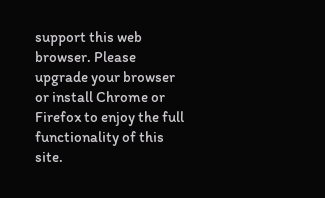support this web browser. Please upgrade your browser or install Chrome or Firefox to enjoy the full functionality of this site.